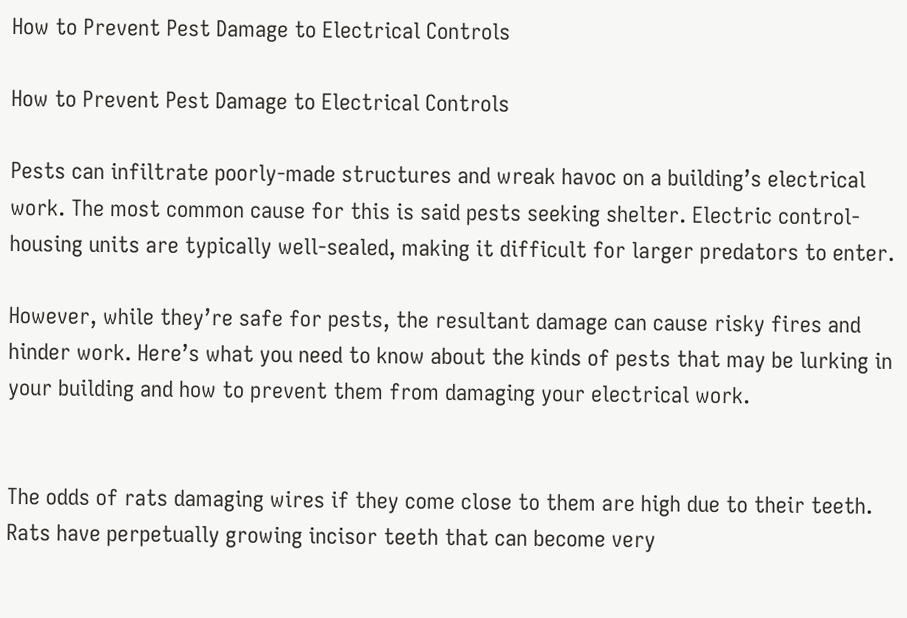How to Prevent Pest Damage to Electrical Controls

How to Prevent Pest Damage to Electrical Controls

Pests can infiltrate poorly-made structures and wreak havoc on a building’s electrical work. The most common cause for this is said pests seeking shelter. Electric control-housing units are typically well-sealed, making it difficult for larger predators to enter.

However, while they’re safe for pests, the resultant damage can cause risky fires and hinder work. Here’s what you need to know about the kinds of pests that may be lurking in your building and how to prevent them from damaging your electrical work.


The odds of rats damaging wires if they come close to them are high due to their teeth. Rats have perpetually growing incisor teeth that can become very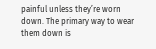painful unless they’re worn down. The primary way to wear them down is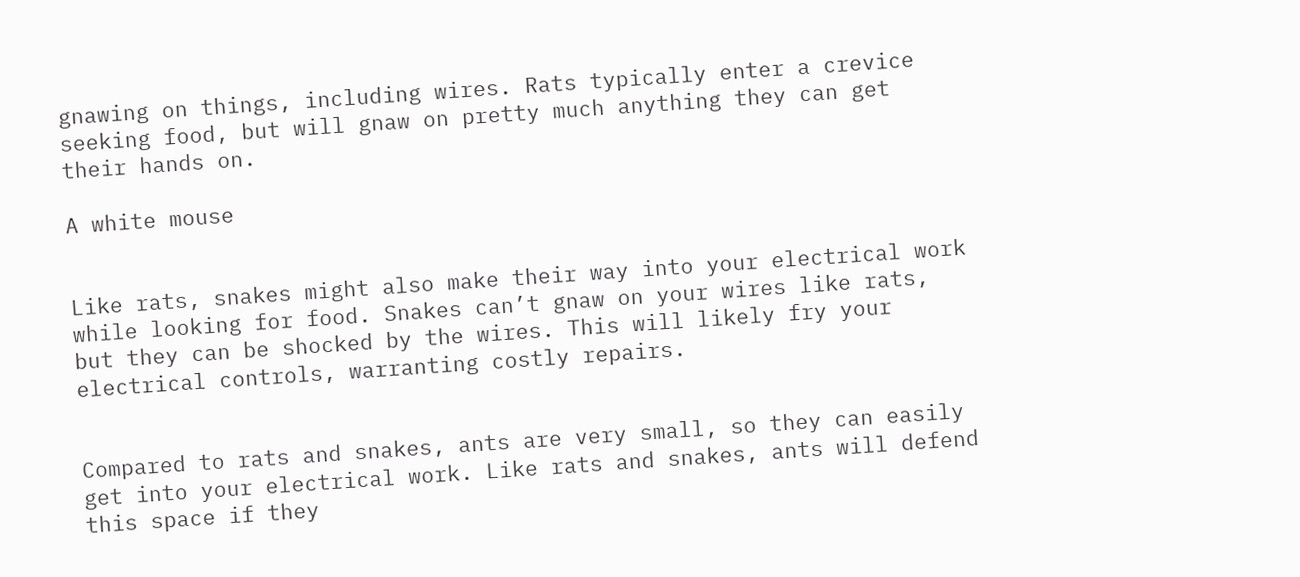gnawing on things, including wires. Rats typically enter a crevice seeking food, but will gnaw on pretty much anything they can get their hands on.

A white mouse


Like rats, snakes might also make their way into your electrical work while looking for food. Snakes can’t gnaw on your wires like rats, but they can be shocked by the wires. This will likely fry your electrical controls, warranting costly repairs.


Compared to rats and snakes, ants are very small, so they can easily get into your electrical work. Like rats and snakes, ants will defend this space if they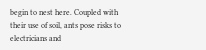begin to nest here. Coupled with their use of soil, ants pose risks to electricians and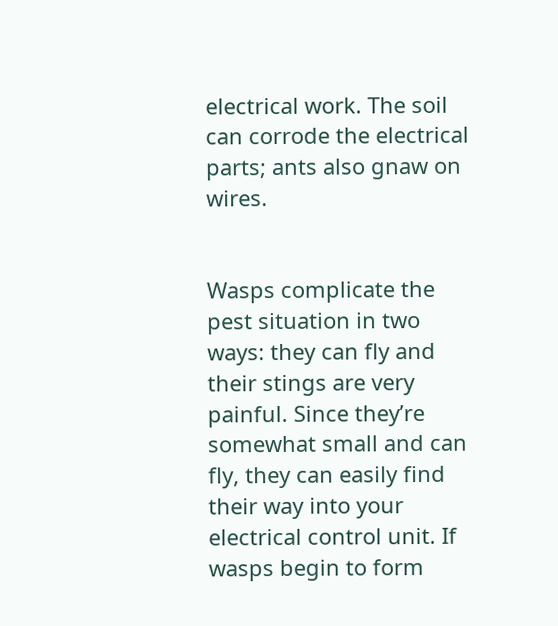electrical work. The soil can corrode the electrical parts; ants also gnaw on wires.


Wasps complicate the pest situation in two ways: they can fly and their stings are very painful. Since they’re somewhat small and can fly, they can easily find their way into your electrical control unit. If wasps begin to form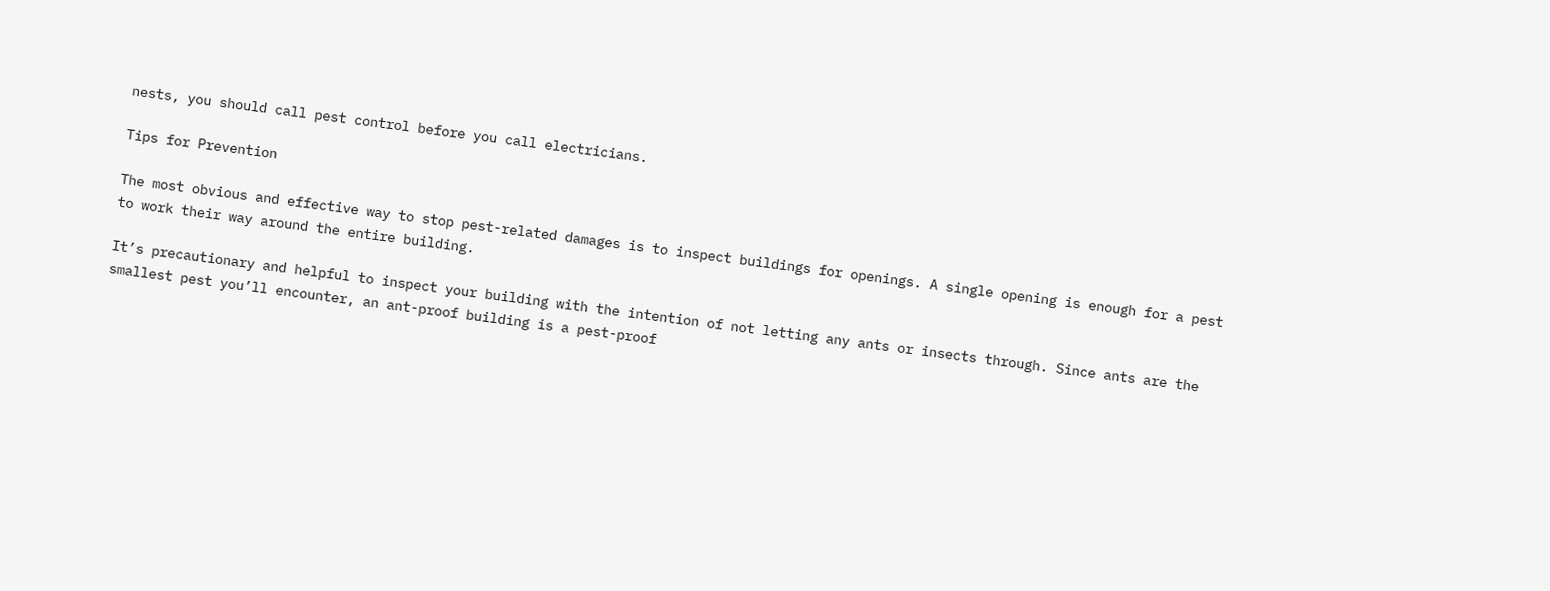nests, you should call pest control before you call electricians.

Tips for Prevention

The most obvious and effective way to stop pest-related damages is to inspect buildings for openings. A single opening is enough for a pest to work their way around the entire building.

It’s precautionary and helpful to inspect your building with the intention of not letting any ants or insects through. Since ants are the smallest pest you’ll encounter, an ant-proof building is a pest-proof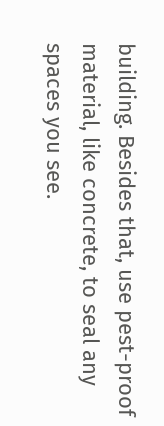building. Besides that, use pest-proof material, like concrete, to seal any spaces you see.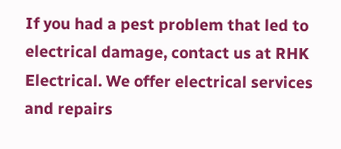If you had a pest problem that led to electrical damage, contact us at RHK Electrical. We offer electrical services and repairs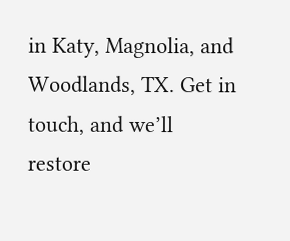in Katy, Magnolia, and Woodlands, TX. Get in touch, and we’ll restore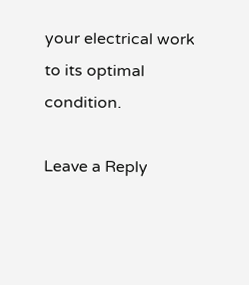your electrical work to its optimal condition.

Leave a Reply